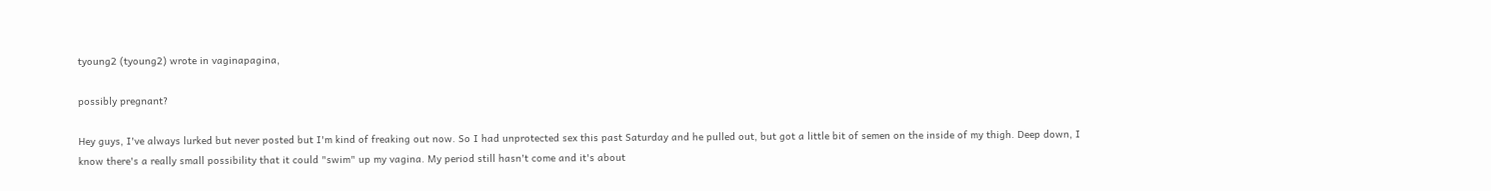tyoung2 (tyoung2) wrote in vaginapagina,

possibly pregnant?

Hey guys, I've always lurked but never posted but I'm kind of freaking out now. So I had unprotected sex this past Saturday and he pulled out, but got a little bit of semen on the inside of my thigh. Deep down, I know there's a really small possibility that it could "swim" up my vagina. My period still hasn't come and it's about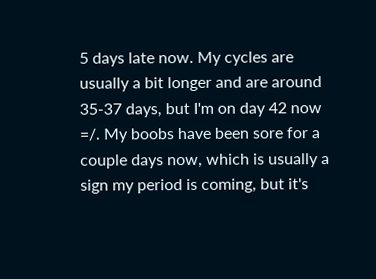5 days late now. My cycles are usually a bit longer and are around 35-37 days, but I'm on day 42 now =/. My boobs have been sore for a couple days now, which is usually a sign my period is coming, but it's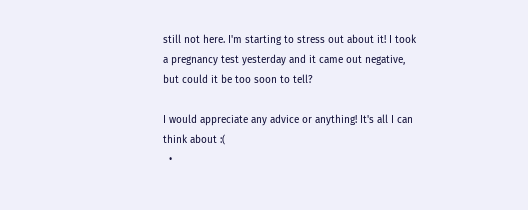still not here. I'm starting to stress out about it! I took a pregnancy test yesterday and it came out negative, but could it be too soon to tell?

I would appreciate any advice or anything! It's all I can think about :(
  •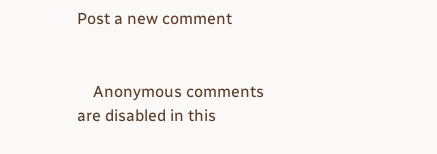Post a new comment


    Anonymous comments are disabled in this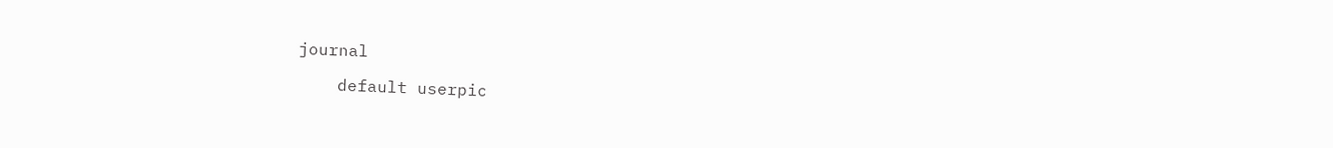journal

    default userpic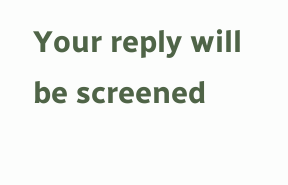Your reply will be screened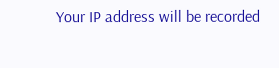Your IP address will be recorded